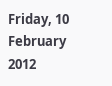Friday, 10 February 2012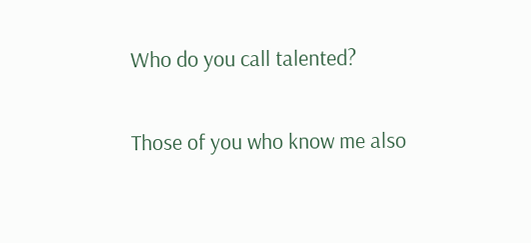Who do you call talented?

Those of you who know me also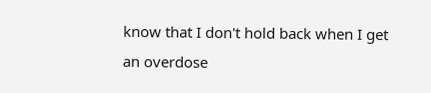know that I don't hold back when I get an overdose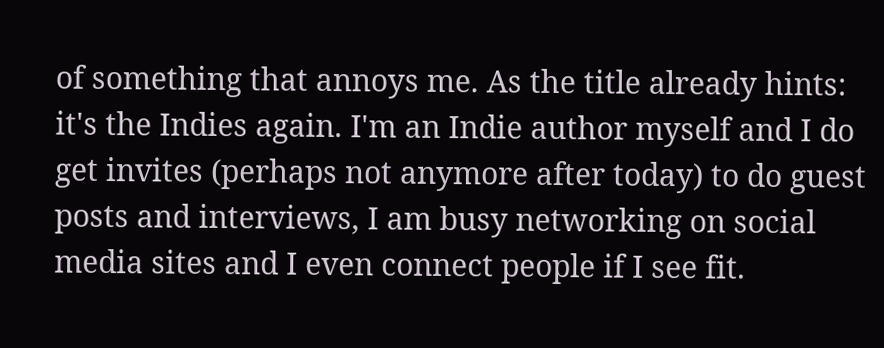of something that annoys me. As the title already hints: it's the Indies again. I'm an Indie author myself and I do get invites (perhaps not anymore after today) to do guest posts and interviews, I am busy networking on social media sites and I even connect people if I see fit.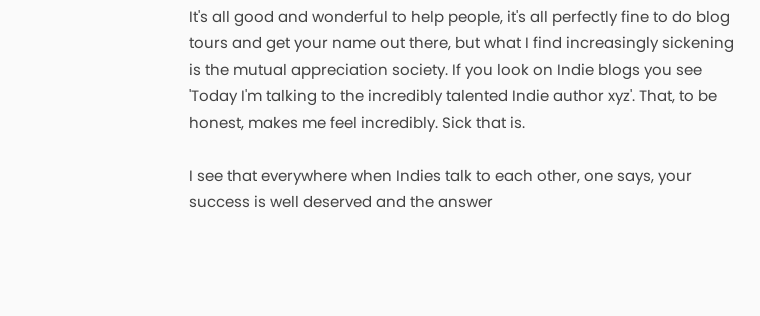It's all good and wonderful to help people, it's all perfectly fine to do blog tours and get your name out there, but what I find increasingly sickening is the mutual appreciation society. If you look on Indie blogs you see 'Today I'm talking to the incredibly talented Indie author xyz'. That, to be honest, makes me feel incredibly. Sick that is.

I see that everywhere when Indies talk to each other, one says, your success is well deserved and the answer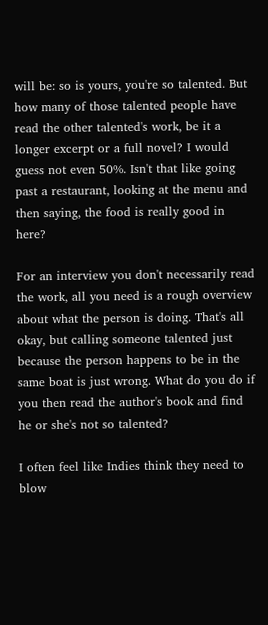will be: so is yours, you're so talented. But how many of those talented people have read the other talented's work, be it a longer excerpt or a full novel? I would guess not even 50%. Isn't that like going past a restaurant, looking at the menu and then saying, the food is really good in here?

For an interview you don't necessarily read the work, all you need is a rough overview about what the person is doing. That's all okay, but calling someone talented just because the person happens to be in the same boat is just wrong. What do you do if you then read the author's book and find he or she's not so talented?

I often feel like Indies think they need to blow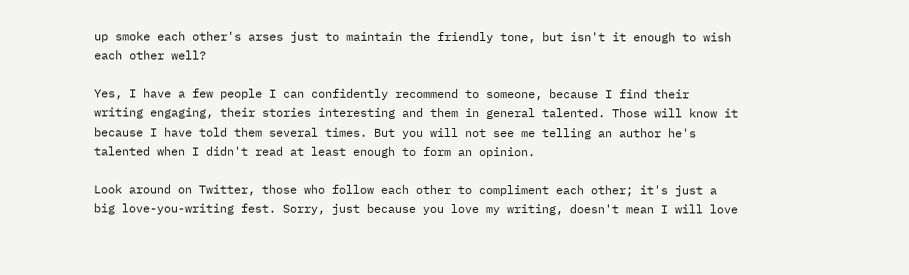up smoke each other's arses just to maintain the friendly tone, but isn't it enough to wish each other well?

Yes, I have a few people I can confidently recommend to someone, because I find their writing engaging, their stories interesting and them in general talented. Those will know it because I have told them several times. But you will not see me telling an author he's talented when I didn't read at least enough to form an opinion.

Look around on Twitter, those who follow each other to compliment each other; it's just a big love-you-writing fest. Sorry, just because you love my writing, doesn't mean I will love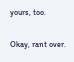yours, too.

Okay, rant over.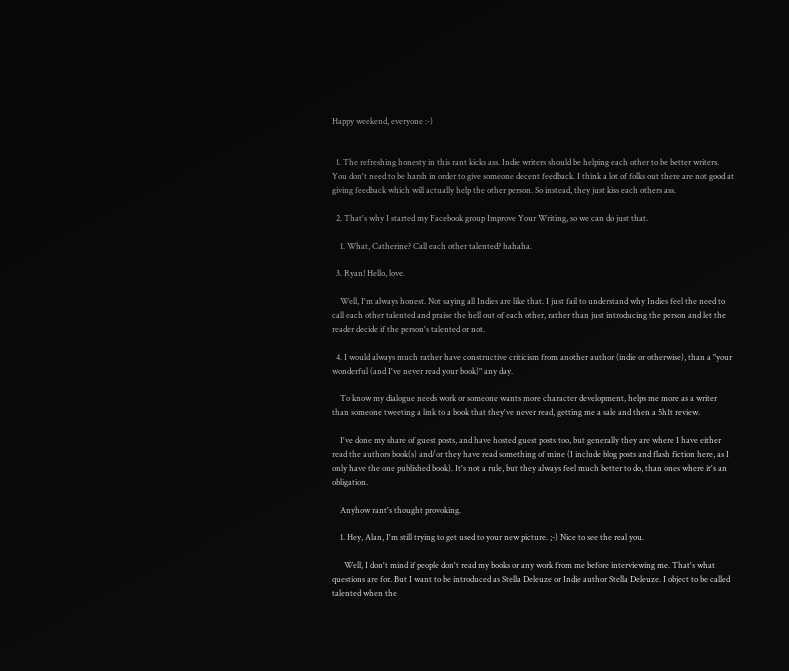Happy weekend, everyone :-)


  1. The refreshing honesty in this rant kicks ass. Indie writers should be helping each other to be better writers. You don't need to be harsh in order to give someone decent feedback. I think a lot of folks out there are not good at giving feedback which will actually help the other person. So instead, they just kiss each others ass.

  2. That's why I started my Facebook group Improve Your Writing, so we can do just that.

    1. What, Catherine? Call each other talented? hahaha.

  3. Ryan! Hello, love.

    Well, I'm always honest. Not saying all Indies are like that. I just fail to understand why Indies feel the need to call each other talented and praise the hell out of each other, rather than just introducing the person and let the reader decide if the person's talented or not.

  4. I would always much rather have constructive criticism from another author (indie or otherwise), than a "your wonderful (and I've never read your book)" any day.

    To know my dialogue needs work or someone wants more character development, helps me more as a writer than someone tweeting a link to a book that they've never read, getting me a sale and then a 5h1t review.

    I've done my share of guest posts, and have hosted guest posts too, but generally they are where I have either read the authors book(s) and/or they have read something of mine (I include blog posts and flash fiction here, as I only have the one published book). It's not a rule, but they always feel much better to do, than ones where it's an obligation.

    Anyhow rant's thought provoking.

    1. Hey, Alan, I'm still trying to get used to your new picture. ;-) Nice to see the real you.

      Well, I don't mind if people don't read my books or any work from me before interviewing me. That's what questions are for. But I want to be introduced as Stella Deleuze or Indie author Stella Deleuze. I object to be called talented when the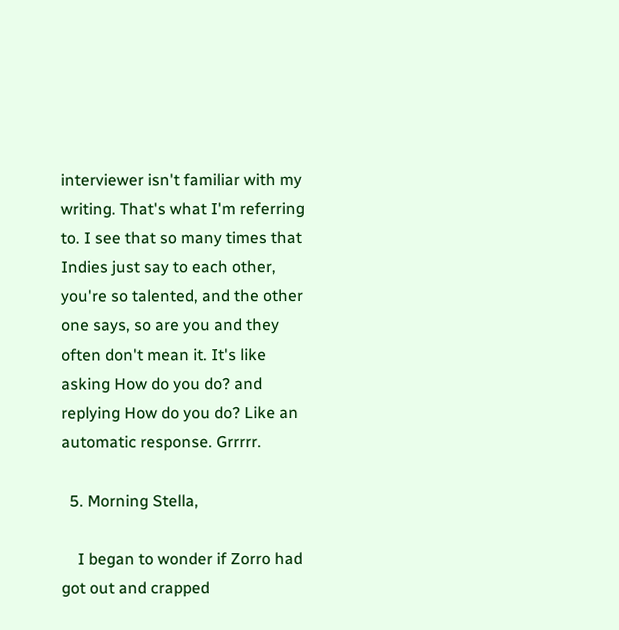interviewer isn't familiar with my writing. That's what I'm referring to. I see that so many times that Indies just say to each other, you're so talented, and the other one says, so are you and they often don't mean it. It's like asking How do you do? and replying How do you do? Like an automatic response. Grrrrr.

  5. Morning Stella,

    I began to wonder if Zorro had got out and crapped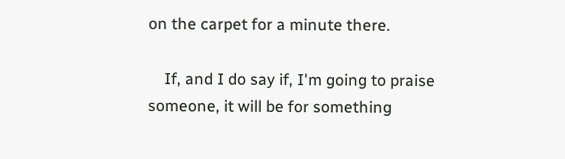on the carpet for a minute there.

    If, and I do say if, I'm going to praise someone, it will be for something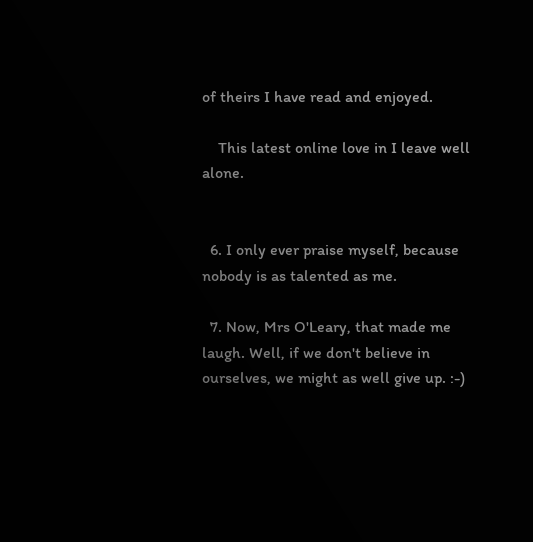of theirs I have read and enjoyed.

    This latest online love in I leave well alone.


  6. I only ever praise myself, because nobody is as talented as me.

  7. Now, Mrs O'Leary, that made me laugh. Well, if we don't believe in ourselves, we might as well give up. :-)